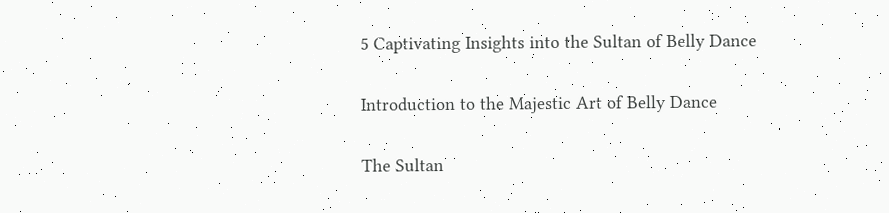5 Captivating Insights into the Sultan of Belly Dance

Introduction to the Majestic Art of Belly Dance

The Sultan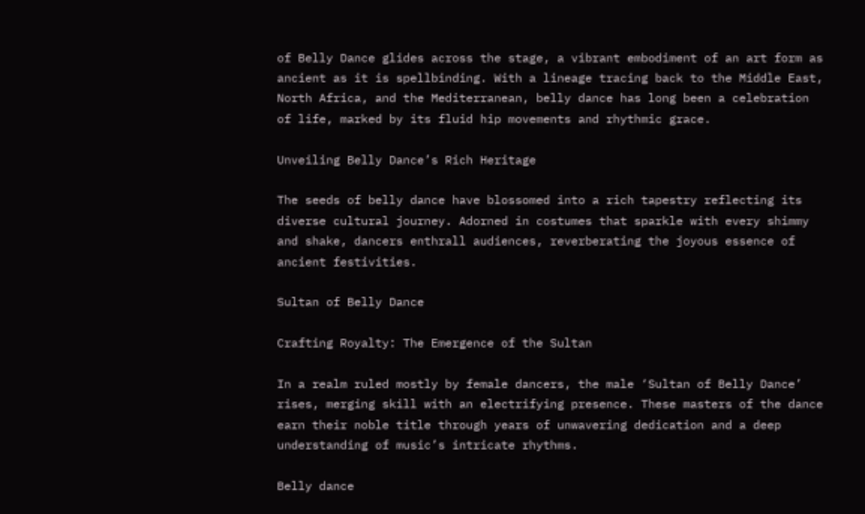of Belly Dance glides across the stage, a vibrant embodiment of an art form as ancient as it is spellbinding. With a lineage tracing back to the Middle East, North Africa, and the Mediterranean, belly dance has long been a celebration of life, marked by its fluid hip movements and rhythmic grace.

Unveiling Belly Dance’s Rich Heritage

The seeds of belly dance have blossomed into a rich tapestry reflecting its diverse cultural journey. Adorned in costumes that sparkle with every shimmy and shake, dancers enthrall audiences, reverberating the joyous essence of ancient festivities.

Sultan of Belly Dance

Crafting Royalty: The Emergence of the Sultan

In a realm ruled mostly by female dancers, the male ‘Sultan of Belly Dance’ rises, merging skill with an electrifying presence. These masters of the dance earn their noble title through years of unwavering dedication and a deep understanding of music’s intricate rhythms.

Belly dance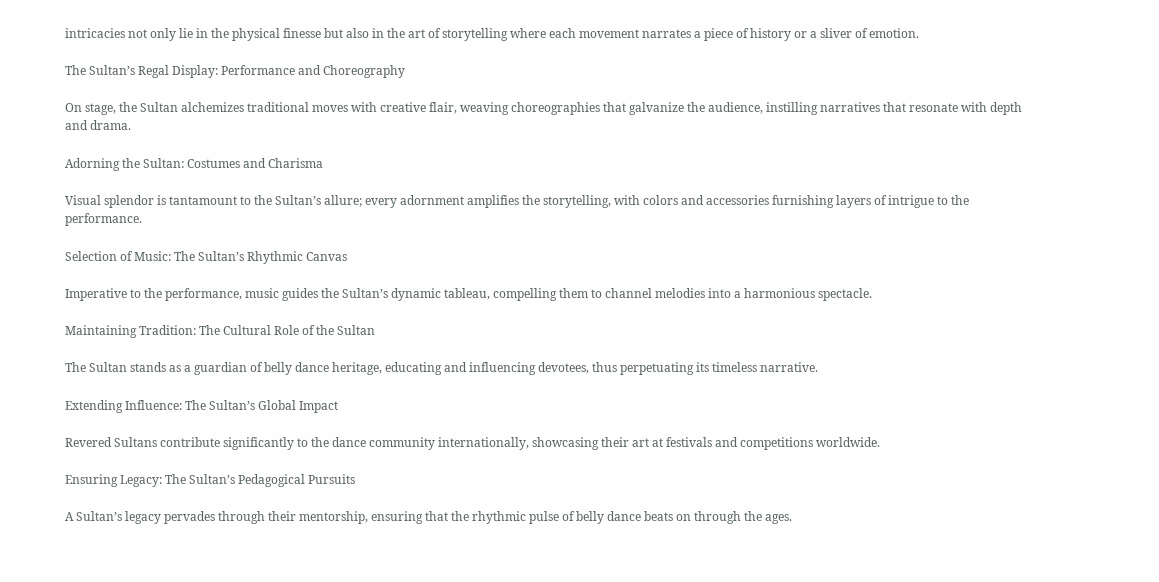intricacies not only lie in the physical finesse but also in the art of storytelling where each movement narrates a piece of history or a sliver of emotion.

The Sultan’s Regal Display: Performance and Choreography

On stage, the Sultan alchemizes traditional moves with creative flair, weaving choreographies that galvanize the audience, instilling narratives that resonate with depth and drama.

Adorning the Sultan: Costumes and Charisma

Visual splendor is tantamount to the Sultan’s allure; every adornment amplifies the storytelling, with colors and accessories furnishing layers of intrigue to the performance.

Selection of Music: The Sultan’s Rhythmic Canvas

Imperative to the performance, music guides the Sultan’s dynamic tableau, compelling them to channel melodies into a harmonious spectacle.

Maintaining Tradition: The Cultural Role of the Sultan

The Sultan stands as a guardian of belly dance heritage, educating and influencing devotees, thus perpetuating its timeless narrative.

Extending Influence: The Sultan’s Global Impact

Revered Sultans contribute significantly to the dance community internationally, showcasing their art at festivals and competitions worldwide.

Ensuring Legacy: The Sultan’s Pedagogical Pursuits

A Sultan’s legacy pervades through their mentorship, ensuring that the rhythmic pulse of belly dance beats on through the ages.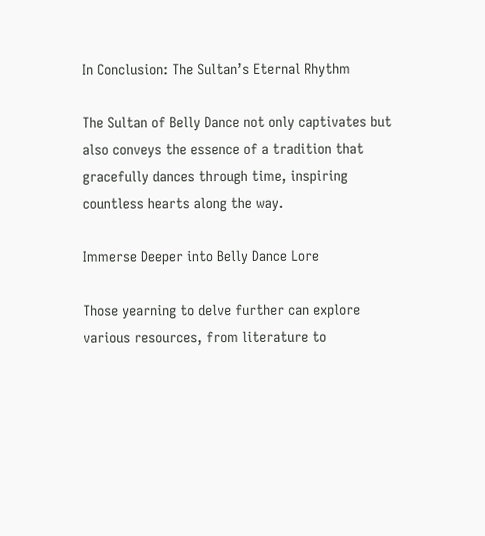In Conclusion: The Sultan’s Eternal Rhythm

The Sultan of Belly Dance not only captivates but also conveys the essence of a tradition that gracefully dances through time, inspiring countless hearts along the way.

Immerse Deeper into Belly Dance Lore

Those yearning to delve further can explore various resources, from literature to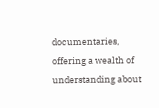documentaries, offering a wealth of understanding about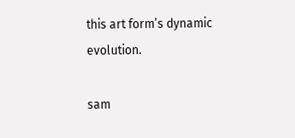this art form’s dynamic evolution.

sam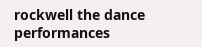rockwell the dance performances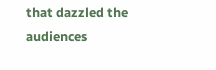that dazzled the audiences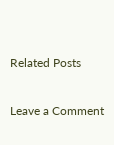Related Posts

Leave a Comment